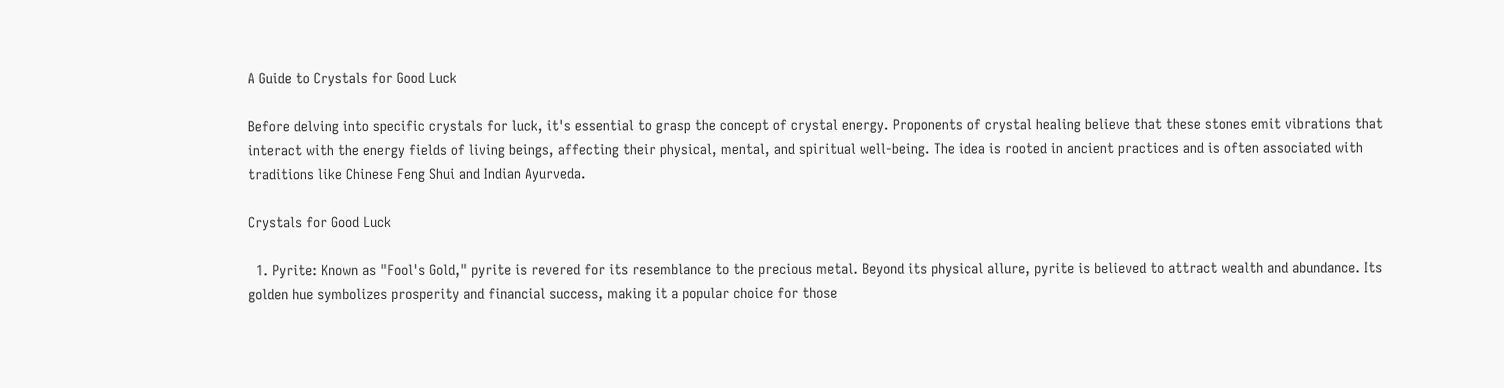A Guide to Crystals for Good Luck

Before delving into specific crystals for luck, it's essential to grasp the concept of crystal energy. Proponents of crystal healing believe that these stones emit vibrations that interact with the energy fields of living beings, affecting their physical, mental, and spiritual well-being. The idea is rooted in ancient practices and is often associated with traditions like Chinese Feng Shui and Indian Ayurveda.

Crystals for Good Luck

  1. Pyrite: Known as "Fool's Gold," pyrite is revered for its resemblance to the precious metal. Beyond its physical allure, pyrite is believed to attract wealth and abundance. Its golden hue symbolizes prosperity and financial success, making it a popular choice for those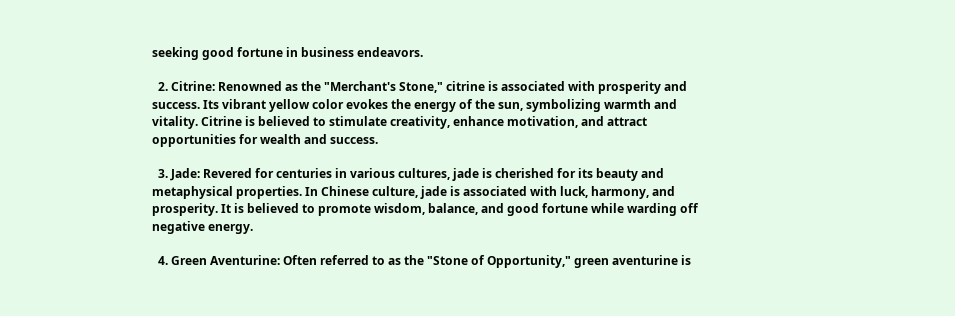seeking good fortune in business endeavors.

  2. Citrine: Renowned as the "Merchant's Stone," citrine is associated with prosperity and success. Its vibrant yellow color evokes the energy of the sun, symbolizing warmth and vitality. Citrine is believed to stimulate creativity, enhance motivation, and attract opportunities for wealth and success.

  3. Jade: Revered for centuries in various cultures, jade is cherished for its beauty and metaphysical properties. In Chinese culture, jade is associated with luck, harmony, and prosperity. It is believed to promote wisdom, balance, and good fortune while warding off negative energy.

  4. Green Aventurine: Often referred to as the "Stone of Opportunity," green aventurine is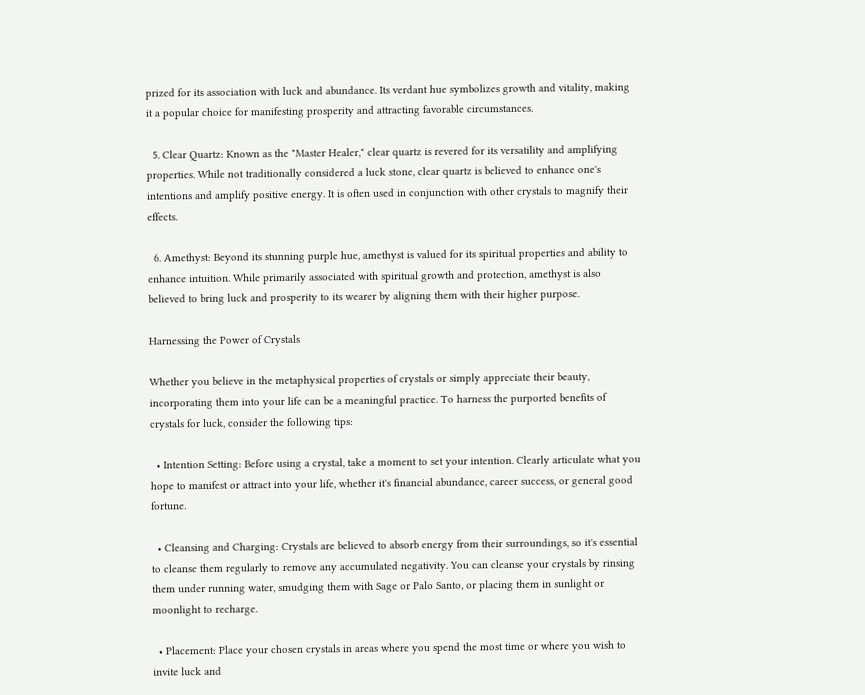prized for its association with luck and abundance. Its verdant hue symbolizes growth and vitality, making it a popular choice for manifesting prosperity and attracting favorable circumstances.

  5. Clear Quartz: Known as the "Master Healer," clear quartz is revered for its versatility and amplifying properties. While not traditionally considered a luck stone, clear quartz is believed to enhance one's intentions and amplify positive energy. It is often used in conjunction with other crystals to magnify their effects.

  6. Amethyst: Beyond its stunning purple hue, amethyst is valued for its spiritual properties and ability to enhance intuition. While primarily associated with spiritual growth and protection, amethyst is also believed to bring luck and prosperity to its wearer by aligning them with their higher purpose.

Harnessing the Power of Crystals

Whether you believe in the metaphysical properties of crystals or simply appreciate their beauty, incorporating them into your life can be a meaningful practice. To harness the purported benefits of crystals for luck, consider the following tips:

  • Intention Setting: Before using a crystal, take a moment to set your intention. Clearly articulate what you hope to manifest or attract into your life, whether it's financial abundance, career success, or general good fortune.

  • Cleansing and Charging: Crystals are believed to absorb energy from their surroundings, so it's essential to cleanse them regularly to remove any accumulated negativity. You can cleanse your crystals by rinsing them under running water, smudging them with Sage or Palo Santo, or placing them in sunlight or moonlight to recharge.

  • Placement: Place your chosen crystals in areas where you spend the most time or where you wish to invite luck and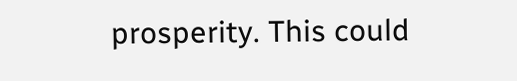prosperity. This could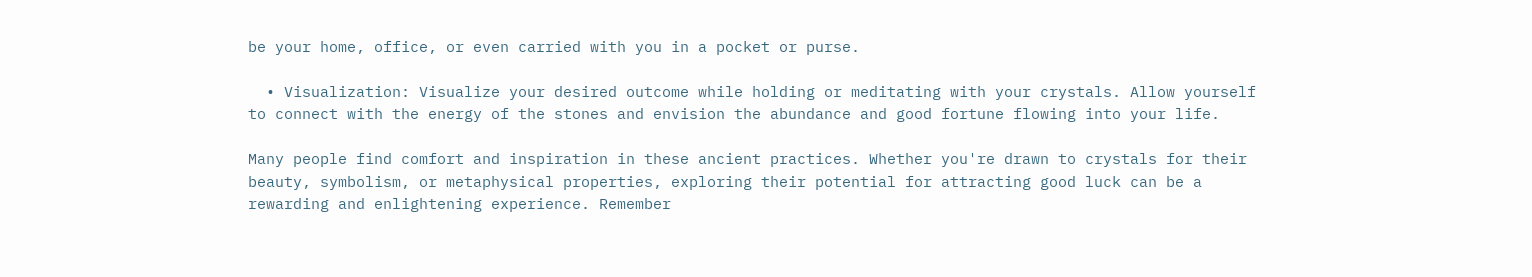be your home, office, or even carried with you in a pocket or purse.

  • Visualization: Visualize your desired outcome while holding or meditating with your crystals. Allow yourself to connect with the energy of the stones and envision the abundance and good fortune flowing into your life.

Many people find comfort and inspiration in these ancient practices. Whether you're drawn to crystals for their beauty, symbolism, or metaphysical properties, exploring their potential for attracting good luck can be a rewarding and enlightening experience. Remember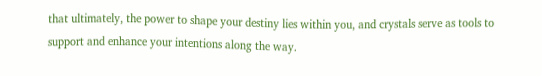that ultimately, the power to shape your destiny lies within you, and crystals serve as tools to support and enhance your intentions along the way.